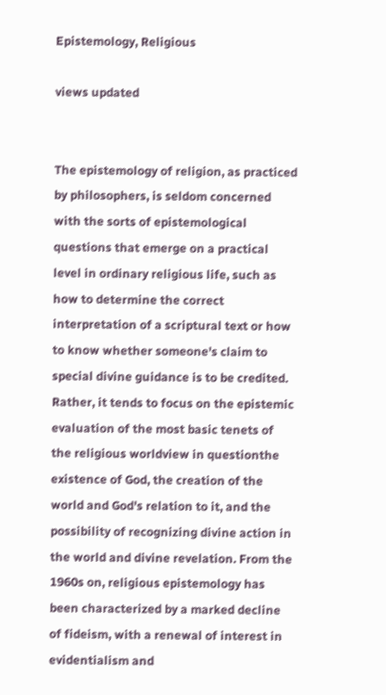Epistemology, Religious

views updated


The epistemology of religion, as practiced by philosophers, is seldom concerned with the sorts of epistemological questions that emerge on a practical level in ordinary religious life, such as how to determine the correct interpretation of a scriptural text or how to know whether someone's claim to special divine guidance is to be credited. Rather, it tends to focus on the epistemic evaluation of the most basic tenets of the religious worldview in questionthe existence of God, the creation of the world and God's relation to it, and the possibility of recognizing divine action in the world and divine revelation. From the 1960s on, religious epistemology has been characterized by a marked decline of fideism, with a renewal of interest in evidentialism and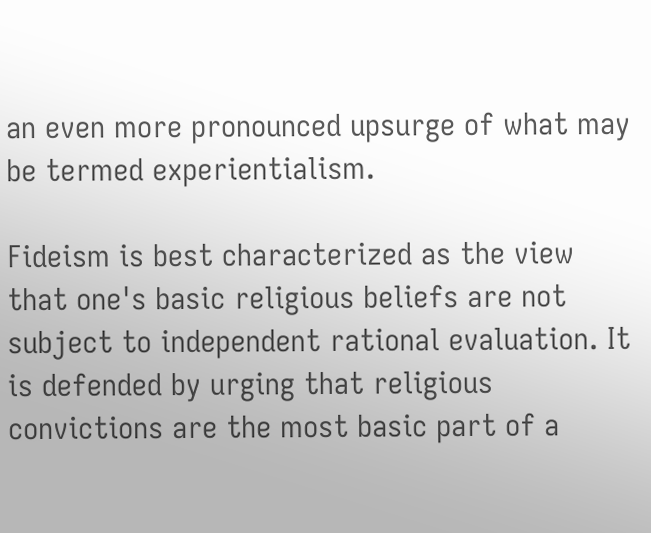an even more pronounced upsurge of what may be termed experientialism.

Fideism is best characterized as the view that one's basic religious beliefs are not subject to independent rational evaluation. It is defended by urging that religious convictions are the most basic part of a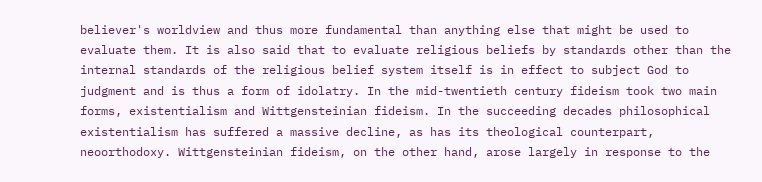believer's worldview and thus more fundamental than anything else that might be used to evaluate them. It is also said that to evaluate religious beliefs by standards other than the internal standards of the religious belief system itself is in effect to subject God to judgment and is thus a form of idolatry. In the mid-twentieth century fideism took two main forms, existentialism and Wittgensteinian fideism. In the succeeding decades philosophical existentialism has suffered a massive decline, as has its theological counterpart, neoorthodoxy. Wittgensteinian fideism, on the other hand, arose largely in response to the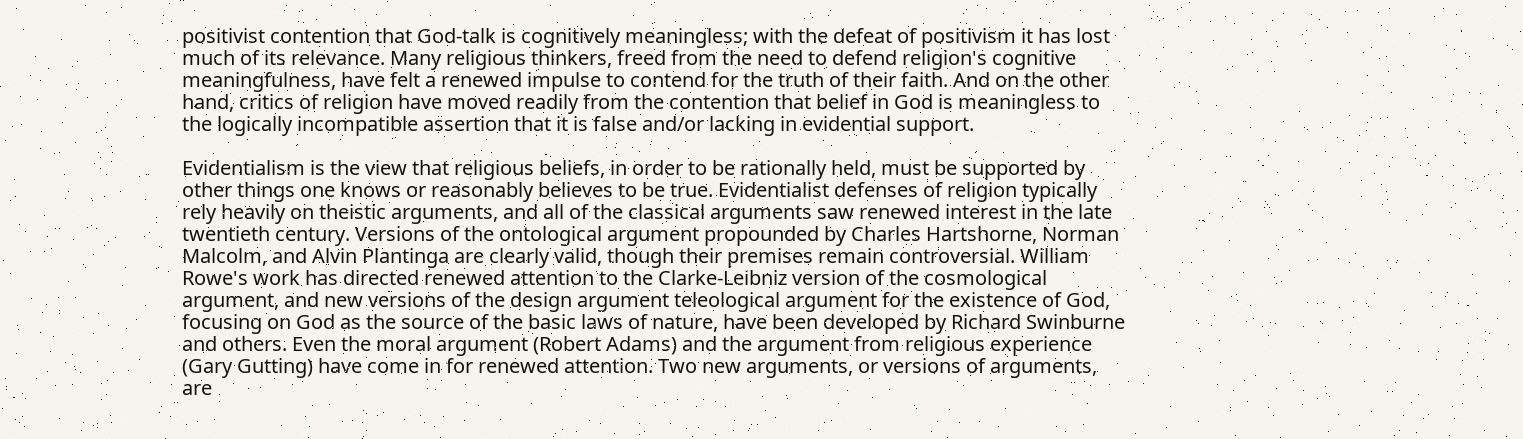positivist contention that God-talk is cognitively meaningless; with the defeat of positivism it has lost much of its relevance. Many religious thinkers, freed from the need to defend religion's cognitive meaningfulness, have felt a renewed impulse to contend for the truth of their faith. And on the other hand, critics of religion have moved readily from the contention that belief in God is meaningless to the logically incompatible assertion that it is false and/or lacking in evidential support.

Evidentialism is the view that religious beliefs, in order to be rationally held, must be supported by other things one knows or reasonably believes to be true. Evidentialist defenses of religion typically rely heavily on theistic arguments, and all of the classical arguments saw renewed interest in the late twentieth century. Versions of the ontological argument propounded by Charles Hartshorne, Norman Malcolm, and Alvin Plantinga are clearly valid, though their premises remain controversial. William Rowe's work has directed renewed attention to the Clarke-Leibniz version of the cosmological argument, and new versions of the design argument teleological argument for the existence of God, focusing on God as the source of the basic laws of nature, have been developed by Richard Swinburne and others. Even the moral argument (Robert Adams) and the argument from religious experience (Gary Gutting) have come in for renewed attention. Two new arguments, or versions of arguments, are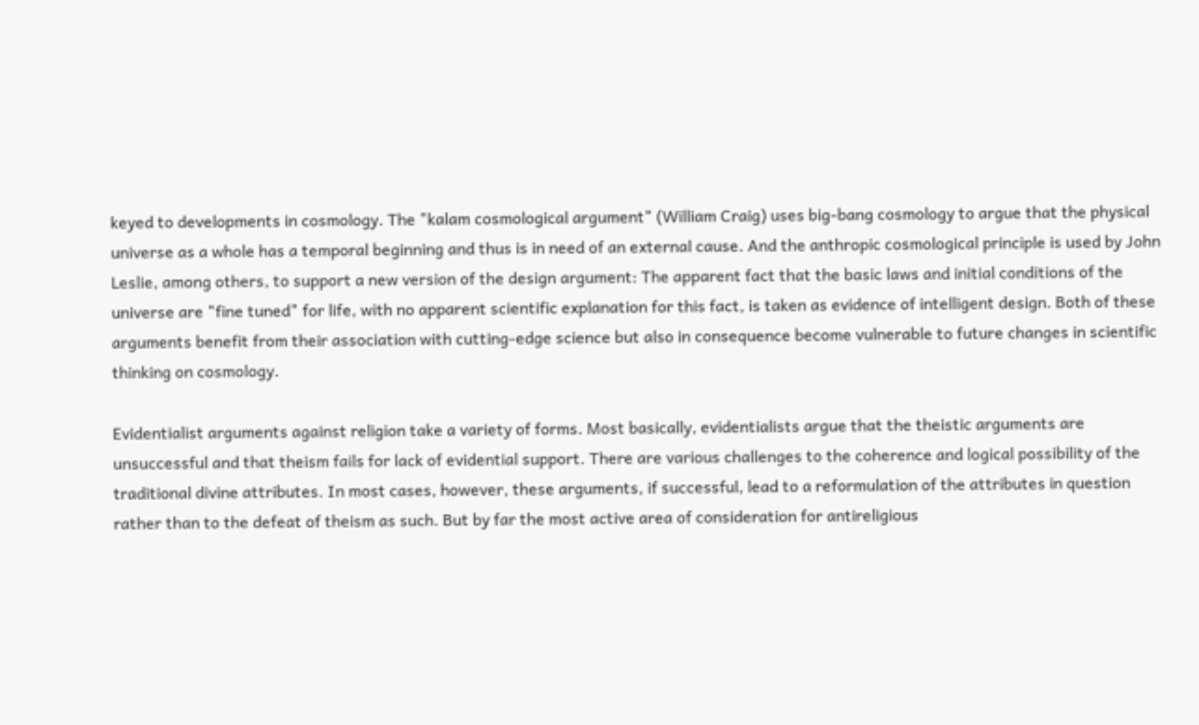keyed to developments in cosmology. The "kalam cosmological argument" (William Craig) uses big-bang cosmology to argue that the physical universe as a whole has a temporal beginning and thus is in need of an external cause. And the anthropic cosmological principle is used by John Leslie, among others, to support a new version of the design argument: The apparent fact that the basic laws and initial conditions of the universe are "fine tuned" for life, with no apparent scientific explanation for this fact, is taken as evidence of intelligent design. Both of these arguments benefit from their association with cutting-edge science but also in consequence become vulnerable to future changes in scientific thinking on cosmology.

Evidentialist arguments against religion take a variety of forms. Most basically, evidentialists argue that the theistic arguments are unsuccessful and that theism fails for lack of evidential support. There are various challenges to the coherence and logical possibility of the traditional divine attributes. In most cases, however, these arguments, if successful, lead to a reformulation of the attributes in question rather than to the defeat of theism as such. But by far the most active area of consideration for antireligious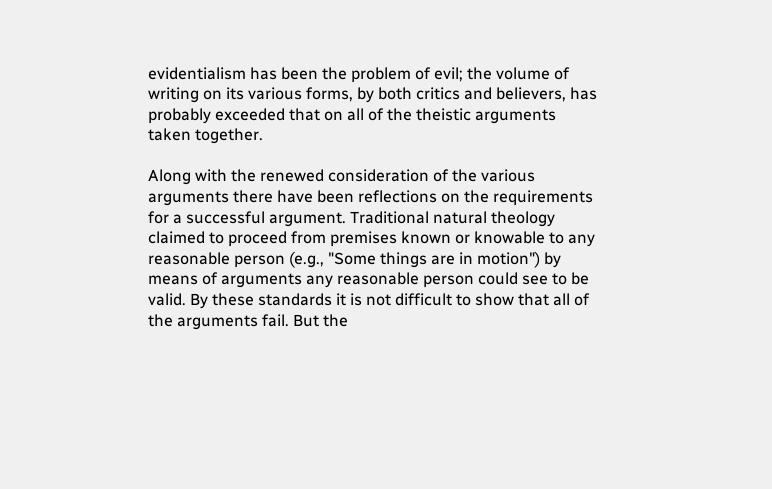evidentialism has been the problem of evil; the volume of writing on its various forms, by both critics and believers, has probably exceeded that on all of the theistic arguments taken together.

Along with the renewed consideration of the various arguments there have been reflections on the requirements for a successful argument. Traditional natural theology claimed to proceed from premises known or knowable to any reasonable person (e.g., "Some things are in motion") by means of arguments any reasonable person could see to be valid. By these standards it is not difficult to show that all of the arguments fail. But the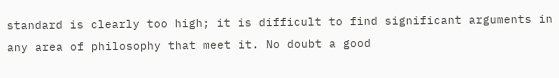standard is clearly too high; it is difficult to find significant arguments in any area of philosophy that meet it. No doubt a good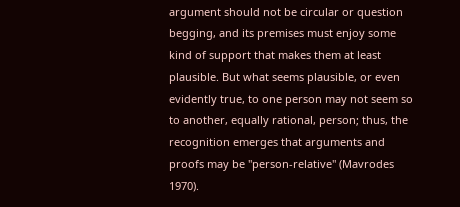argument should not be circular or question begging, and its premises must enjoy some kind of support that makes them at least plausible. But what seems plausible, or even evidently true, to one person may not seem so to another, equally rational, person; thus, the recognition emerges that arguments and proofs may be "person-relative" (Mavrodes 1970).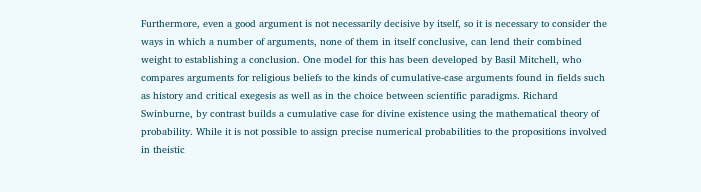Furthermore, even a good argument is not necessarily decisive by itself, so it is necessary to consider the ways in which a number of arguments, none of them in itself conclusive, can lend their combined weight to establishing a conclusion. One model for this has been developed by Basil Mitchell, who compares arguments for religious beliefs to the kinds of cumulative-case arguments found in fields such as history and critical exegesis as well as in the choice between scientific paradigms. Richard Swinburne, by contrast builds a cumulative case for divine existence using the mathematical theory of probability. While it is not possible to assign precise numerical probabilities to the propositions involved in theistic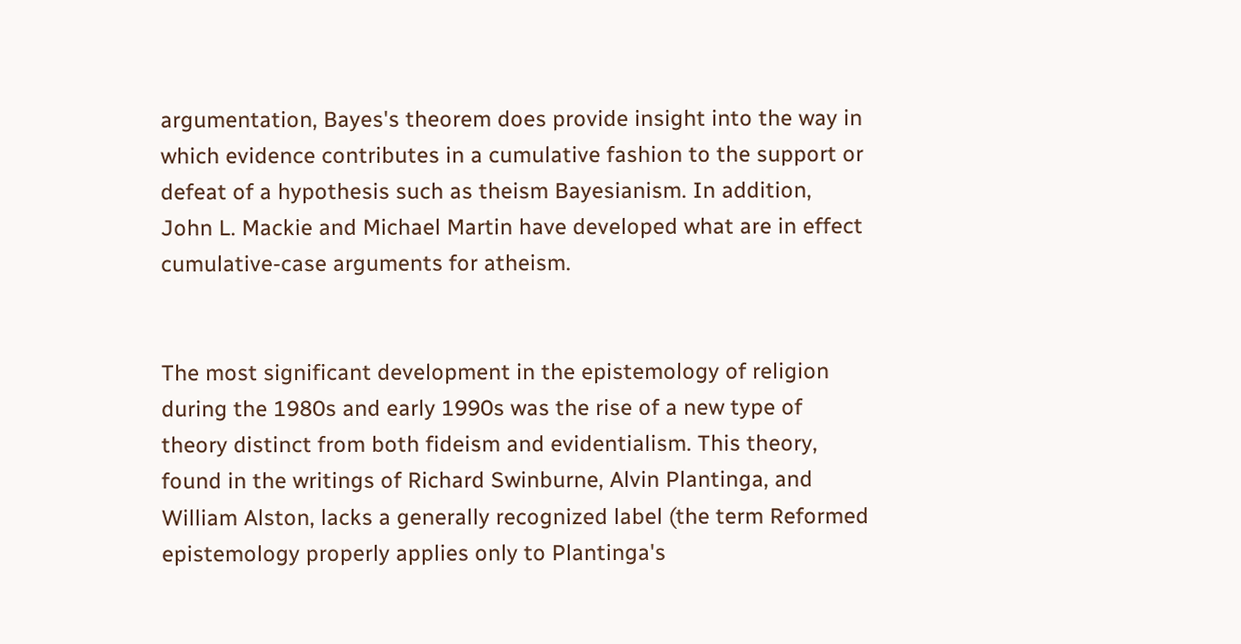argumentation, Bayes's theorem does provide insight into the way in which evidence contributes in a cumulative fashion to the support or defeat of a hypothesis such as theism Bayesianism. In addition, John L. Mackie and Michael Martin have developed what are in effect cumulative-case arguments for atheism.


The most significant development in the epistemology of religion during the 1980s and early 1990s was the rise of a new type of theory distinct from both fideism and evidentialism. This theory, found in the writings of Richard Swinburne, Alvin Plantinga, and William Alston, lacks a generally recognized label (the term Reformed epistemology properly applies only to Plantinga's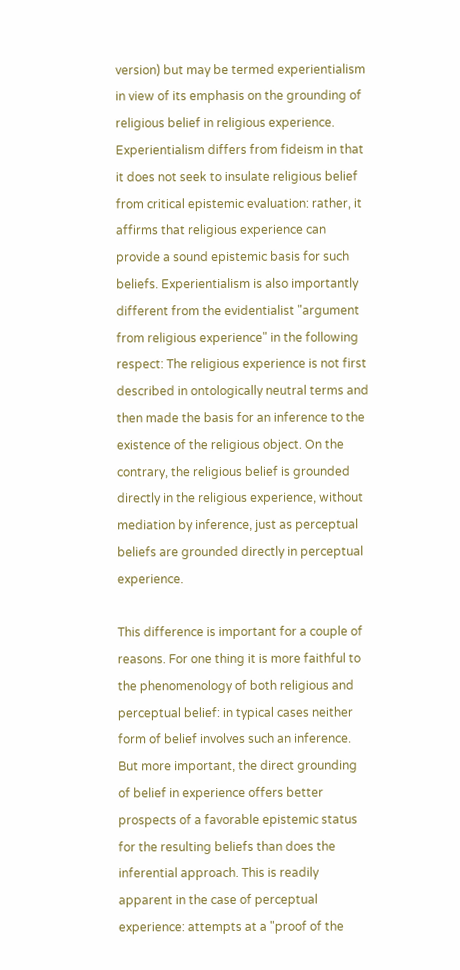version) but may be termed experientialism in view of its emphasis on the grounding of religious belief in religious experience. Experientialism differs from fideism in that it does not seek to insulate religious belief from critical epistemic evaluation: rather, it affirms that religious experience can provide a sound epistemic basis for such beliefs. Experientialism is also importantly different from the evidentialist "argument from religious experience" in the following respect: The religious experience is not first described in ontologically neutral terms and then made the basis for an inference to the existence of the religious object. On the contrary, the religious belief is grounded directly in the religious experience, without mediation by inference, just as perceptual beliefs are grounded directly in perceptual experience.

This difference is important for a couple of reasons. For one thing it is more faithful to the phenomenology of both religious and perceptual belief: in typical cases neither form of belief involves such an inference. But more important, the direct grounding of belief in experience offers better prospects of a favorable epistemic status for the resulting beliefs than does the inferential approach. This is readily apparent in the case of perceptual experience: attempts at a "proof of the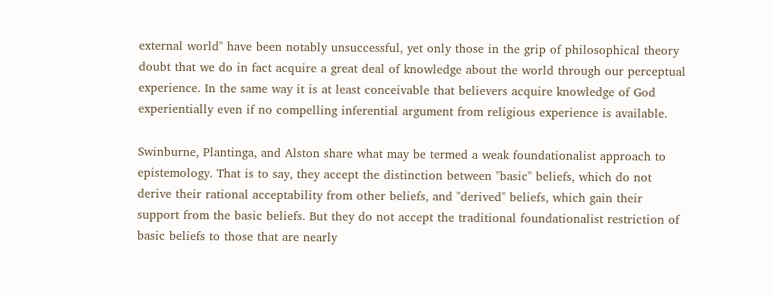external world" have been notably unsuccessful, yet only those in the grip of philosophical theory doubt that we do in fact acquire a great deal of knowledge about the world through our perceptual experience. In the same way it is at least conceivable that believers acquire knowledge of God experientially even if no compelling inferential argument from religious experience is available.

Swinburne, Plantinga, and Alston share what may be termed a weak foundationalist approach to epistemology. That is to say, they accept the distinction between "basic" beliefs, which do not derive their rational acceptability from other beliefs, and "derived" beliefs, which gain their support from the basic beliefs. But they do not accept the traditional foundationalist restriction of basic beliefs to those that are nearly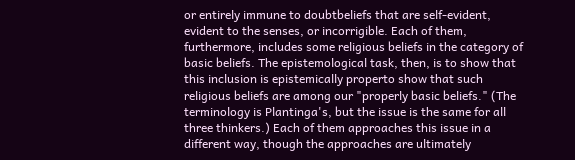or entirely immune to doubtbeliefs that are self-evident, evident to the senses, or incorrigible. Each of them, furthermore, includes some religious beliefs in the category of basic beliefs. The epistemological task, then, is to show that this inclusion is epistemically properto show that such religious beliefs are among our "properly basic beliefs." (The terminology is Plantinga's, but the issue is the same for all three thinkers.) Each of them approaches this issue in a different way, though the approaches are ultimately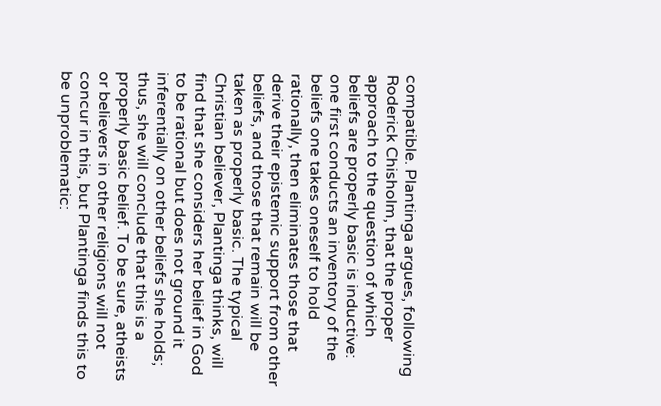compatible. Plantinga argues, following Roderick Chisholm, that the proper approach to the question of which beliefs are properly basic is inductive: one first conducts an inventory of the beliefs one takes oneself to hold rationally, then eliminates those that derive their epistemic support from other beliefs, and those that remain will be taken as properly basic. The typical Christian believer, Plantinga thinks, will find that she considers her belief in God to be rational but does not ground it inferentially on other beliefs she holds; thus, she will conclude that this is a properly basic belief. To be sure, atheists or believers in other religions will not concur in this, but Plantinga finds this to be unproblematic: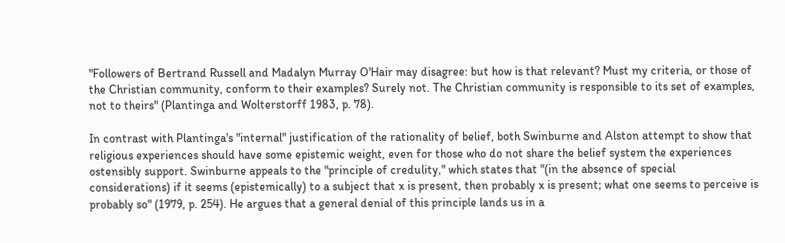"Followers of Bertrand Russell and Madalyn Murray O'Hair may disagree: but how is that relevant? Must my criteria, or those of the Christian community, conform to their examples? Surely not. The Christian community is responsible to its set of examples, not to theirs" (Plantinga and Wolterstorff 1983, p. 78).

In contrast with Plantinga's "internal" justification of the rationality of belief, both Swinburne and Alston attempt to show that religious experiences should have some epistemic weight, even for those who do not share the belief system the experiences ostensibly support. Swinburne appeals to the "principle of credulity," which states that "(in the absence of special considerations) if it seems (epistemically) to a subject that x is present, then probably x is present; what one seems to perceive is probably so" (1979, p. 254). He argues that a general denial of this principle lands us in a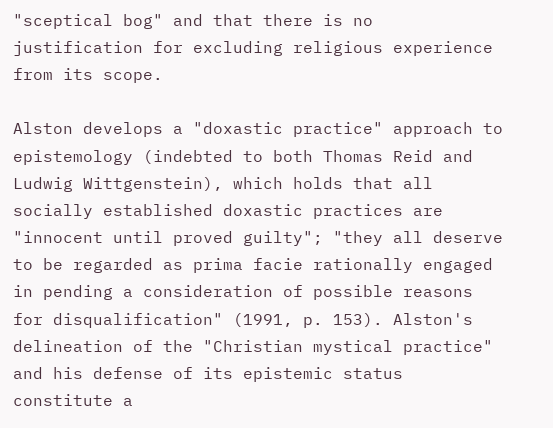"sceptical bog" and that there is no justification for excluding religious experience from its scope.

Alston develops a "doxastic practice" approach to epistemology (indebted to both Thomas Reid and Ludwig Wittgenstein), which holds that all socially established doxastic practices are "innocent until proved guilty"; "they all deserve to be regarded as prima facie rationally engaged in pending a consideration of possible reasons for disqualification" (1991, p. 153). Alston's delineation of the "Christian mystical practice" and his defense of its epistemic status constitute a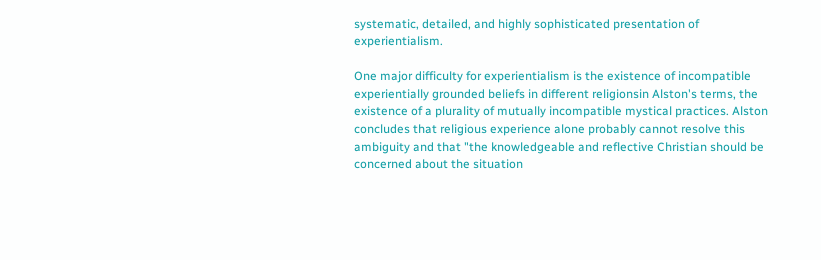systematic, detailed, and highly sophisticated presentation of experientialism.

One major difficulty for experientialism is the existence of incompatible experientially grounded beliefs in different religionsin Alston's terms, the existence of a plurality of mutually incompatible mystical practices. Alston concludes that religious experience alone probably cannot resolve this ambiguity and that "the knowledgeable and reflective Christian should be concerned about the situation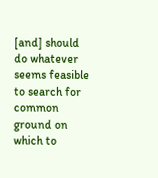[and] should do whatever seems feasible to search for common ground on which to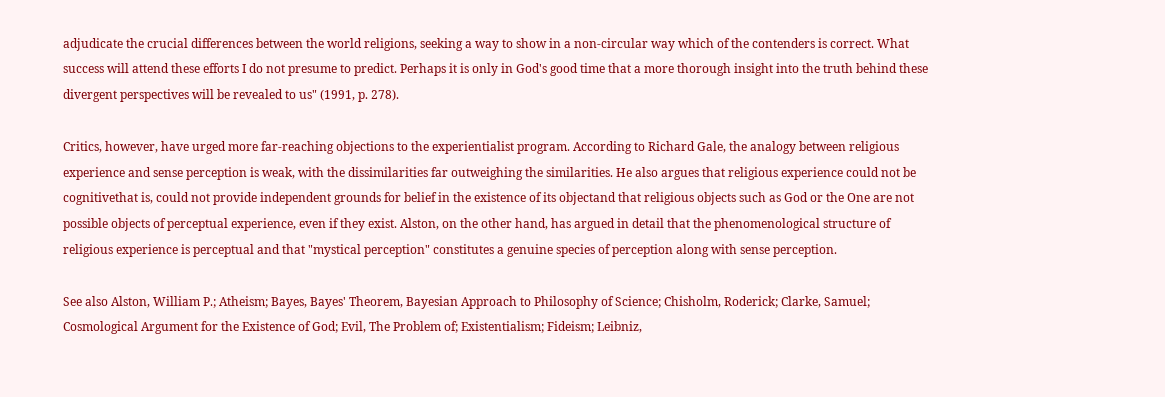adjudicate the crucial differences between the world religions, seeking a way to show in a non-circular way which of the contenders is correct. What success will attend these efforts I do not presume to predict. Perhaps it is only in God's good time that a more thorough insight into the truth behind these divergent perspectives will be revealed to us" (1991, p. 278).

Critics, however, have urged more far-reaching objections to the experientialist program. According to Richard Gale, the analogy between religious experience and sense perception is weak, with the dissimilarities far outweighing the similarities. He also argues that religious experience could not be cognitivethat is, could not provide independent grounds for belief in the existence of its objectand that religious objects such as God or the One are not possible objects of perceptual experience, even if they exist. Alston, on the other hand, has argued in detail that the phenomenological structure of religious experience is perceptual and that "mystical perception" constitutes a genuine species of perception along with sense perception.

See also Alston, William P.; Atheism; Bayes, Bayes' Theorem, Bayesian Approach to Philosophy of Science; Chisholm, Roderick; Clarke, Samuel; Cosmological Argument for the Existence of God; Evil, The Problem of; Existentialism; Fideism; Leibniz,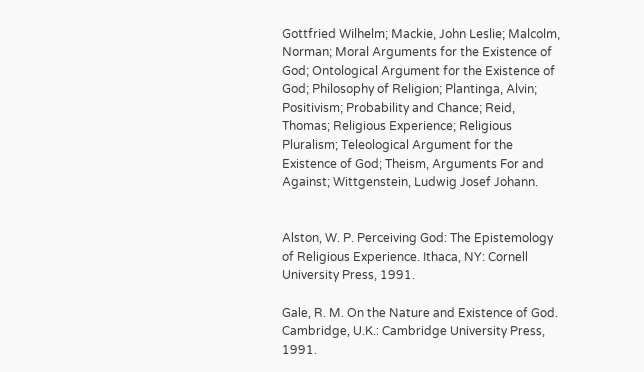Gottfried Wilhelm; Mackie, John Leslie; Malcolm, Norman; Moral Arguments for the Existence of God; Ontological Argument for the Existence of God; Philosophy of Religion; Plantinga, Alvin; Positivism; Probability and Chance; Reid, Thomas; Religious Experience; Religious Pluralism; Teleological Argument for the Existence of God; Theism, Arguments For and Against; Wittgenstein, Ludwig Josef Johann.


Alston, W. P. Perceiving God: The Epistemology of Religious Experience. Ithaca, NY: Cornell University Press, 1991.

Gale, R. M. On the Nature and Existence of God. Cambridge, U.K.: Cambridge University Press, 1991.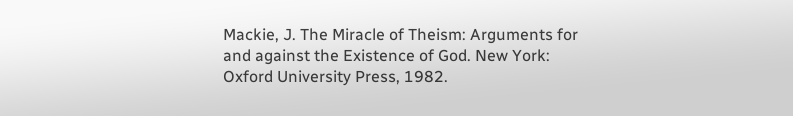Mackie, J. The Miracle of Theism: Arguments for and against the Existence of God. New York: Oxford University Press, 1982.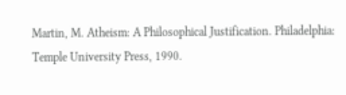Martin, M. Atheism: A Philosophical Justification. Philadelphia: Temple University Press, 1990.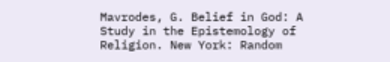Mavrodes, G. Belief in God: A Study in the Epistemology of Religion. New York: Random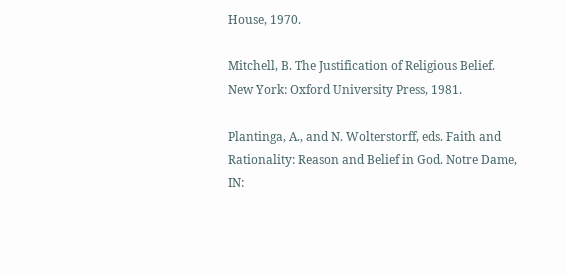House, 1970.

Mitchell, B. The Justification of Religious Belief. New York: Oxford University Press, 1981.

Plantinga, A., and N. Wolterstorff, eds. Faith and Rationality: Reason and Belief in God. Notre Dame, IN: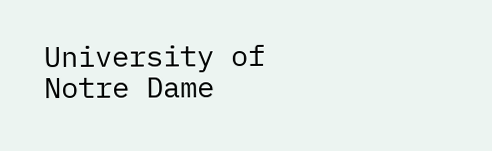University of Notre Dame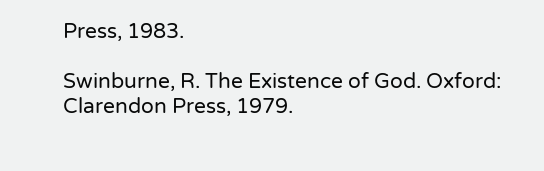Press, 1983.

Swinburne, R. The Existence of God. Oxford: Clarendon Press, 1979.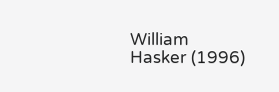William Hasker (1996)